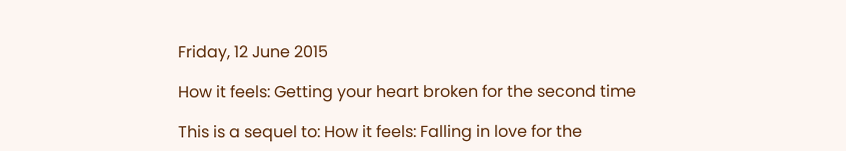Friday, 12 June 2015

How it feels: Getting your heart broken for the second time

This is a sequel to: How it feels: Falling in love for the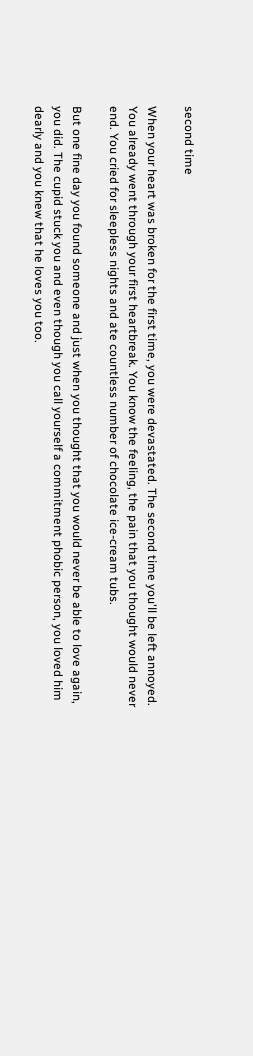second time

When your heart was broken for the first time, you were devastated. The second time you'll be left annoyed. You already went through your first heartbreak. You know the feeling, the pain that you thought would never end. You cried for sleepless nights and ate countless number of chocolate ice-cream tubs.

But one fine day you found someone and just when you thought that you would never be able to love again, you did. The cupid stuck you and even though you call yourself a commitment phobic person, you loved him dearly and you knew that he loves you too.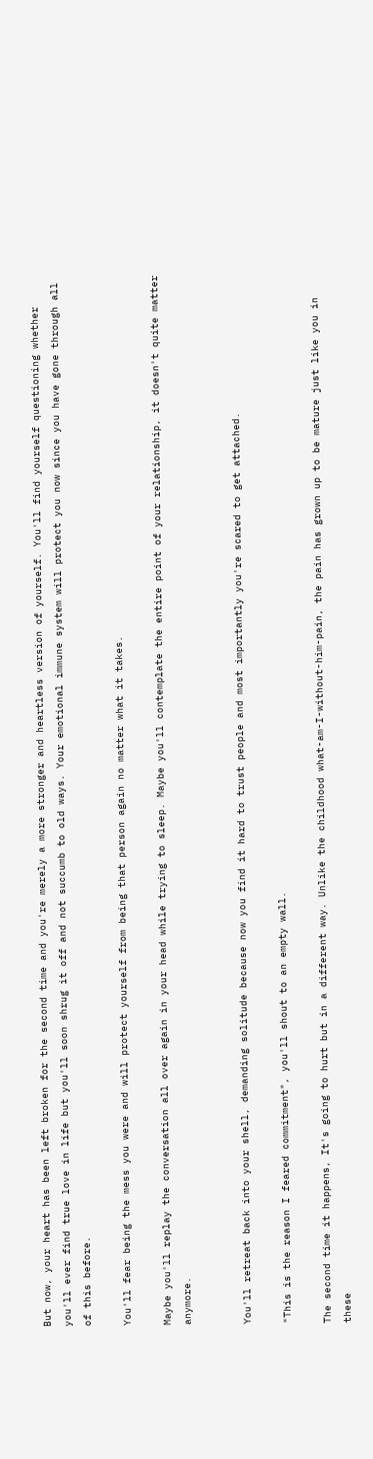But now, your heart has been left broken for the second time and you're merely a more stronger and heartless version of yourself. You'll find yourself questioning whether you'll ever find true love in life but you'll soon shrug it off and not succumb to old ways. Your emotional immune system will protect you now since you have gone through all of this before.

You'll fear being the mess you were and will protect yourself from being that person again no matter what it takes.

Maybe you'll replay the conversation all over again in your head while trying to sleep. Maybe you'll contemplate the entire point of your relationship, it doesn't quite matter anymore.


You'll retreat back into your shell, demanding solitude because now you find it hard to trust people and most importantly you're scared to get attached.

"This is the reason I feared commitment", you'll shout to an empty wall.

The second time it happens, It's going to hurt but in a different way. Unlike the childhood what-am-I-without-him-pain, the pain has grown up to be mature just like you in these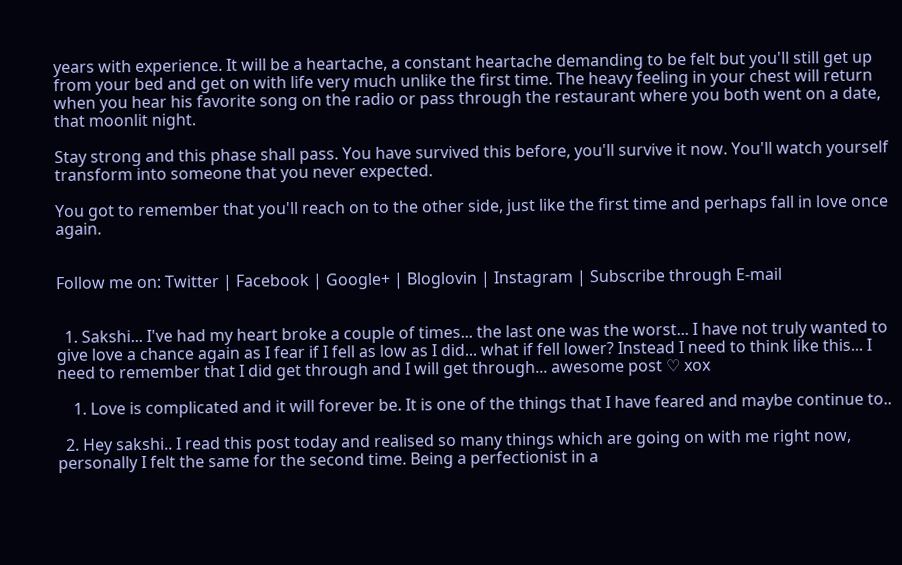years with experience. It will be a heartache, a constant heartache demanding to be felt but you'll still get up from your bed and get on with life very much unlike the first time. The heavy feeling in your chest will return when you hear his favorite song on the radio or pass through the restaurant where you both went on a date, that moonlit night.

Stay strong and this phase shall pass. You have survived this before, you'll survive it now. You'll watch yourself transform into someone that you never expected.

You got to remember that you'll reach on to the other side, just like the first time and perhaps fall in love once again.


Follow me on: Twitter | Facebook | Google+ | Bloglovin | Instagram | Subscribe through E-mail


  1. Sakshi... I've had my heart broke a couple of times... the last one was the worst... I have not truly wanted to give love a chance again as I fear if I fell as low as I did... what if fell lower? Instead I need to think like this... I need to remember that I did get through and I will get through... awesome post ♡ xox

    1. Love is complicated and it will forever be. It is one of the things that I have feared and maybe continue to..

  2. Hey sakshi.. I read this post today and realised so many things which are going on with me right now, personally I felt the same for the second time. Being a perfectionist in a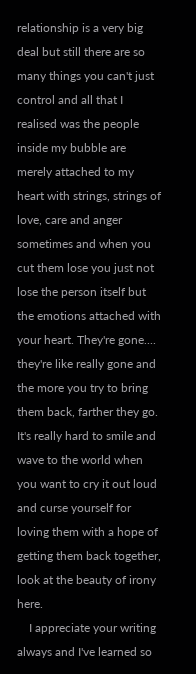relationship is a very big deal but still there are so many things you can't just control and all that I realised was the people inside my bubble are merely attached to my heart with strings, strings of love, care and anger sometimes and when you cut them lose you just not lose the person itself but the emotions attached with your heart. They're gone.... they're like really gone and the more you try to bring them back, farther they go. It's really hard to smile and wave to the world when you want to cry it out loud and curse yourself for loving them with a hope of getting them back together, look at the beauty of irony here.
    I appreciate your writing always and I've learned so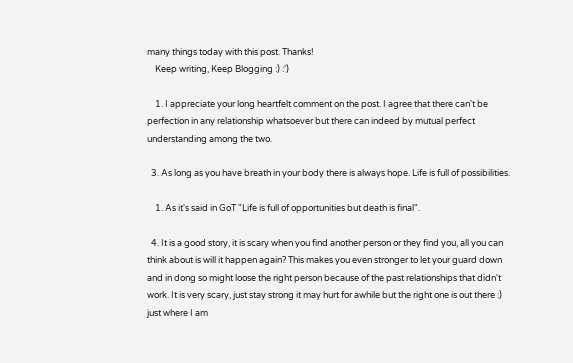many things today with this post. Thanks!
    Keep writing, Keep Blogging :) :')

    1. I appreciate your long heartfelt comment on the post. I agree that there can't be perfection in any relationship whatsoever but there can indeed by mutual perfect understanding among the two.

  3. As long as you have breath in your body there is always hope. Life is full of possibilities.

    1. As it's said in GoT "Life is full of opportunities but death is final".

  4. It is a good story, it is scary when you find another person or they find you, all you can think about is will it happen again? This makes you even stronger to let your guard down and in dong so might loose the right person because of the past relationships that didn't work. It is very scary, just stay strong it may hurt for awhile but the right one is out there :) just where I am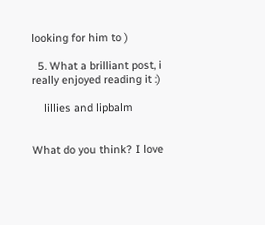looking for him to )

  5. What a brilliant post, i really enjoyed reading it :)

    lillies and lipbalm


What do you think? I love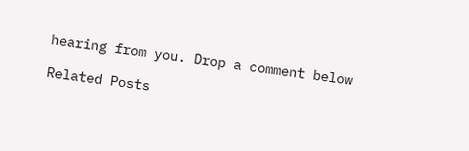hearing from you. Drop a comment below

Related Posts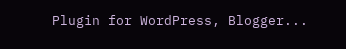Plugin for WordPress, Blogger...